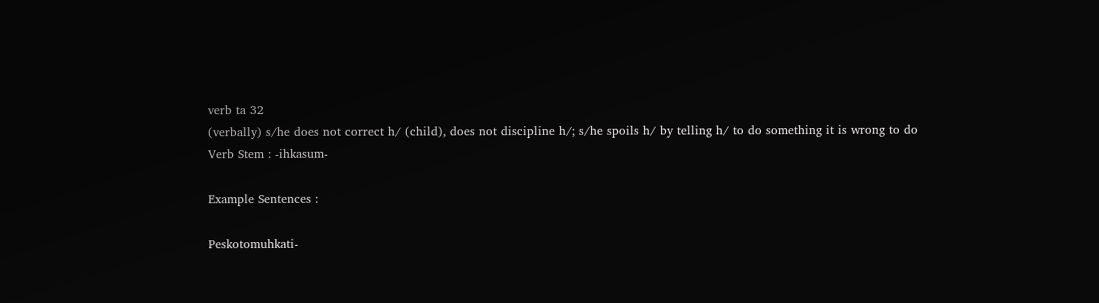verb ta 32
(verbally) s/he does not correct h/ (child), does not discipline h/; s/he spoils h/ by telling h/ to do something it is wrong to do
Verb Stem : -ihkasum-

Example Sentences :

Peskotomuhkati-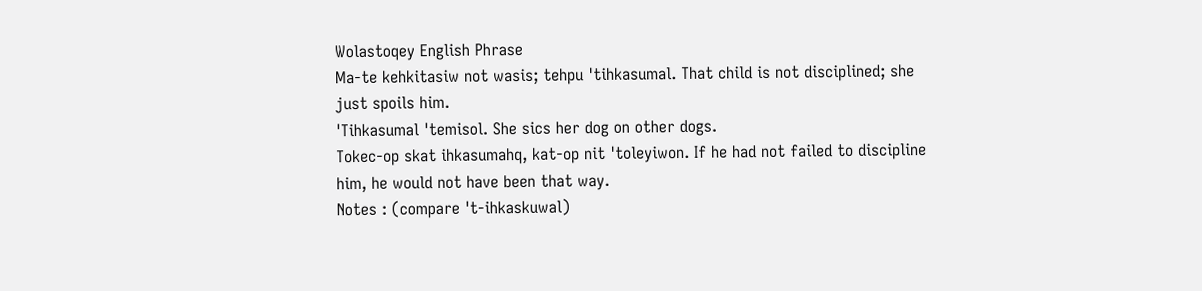Wolastoqey English Phrase
Ma-te kehkitasiw not wasis; tehpu 'tihkasumal. That child is not disciplined; she just spoils him.
'Tihkasumal 'temisol. She sics her dog on other dogs.
Tokec-op skat ihkasumahq, kat-op nit 'toleyiwon. If he had not failed to discipline him, he would not have been that way.
Notes : (compare 't-ihkaskuwal)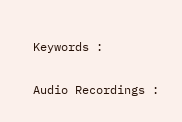Keywords :

Audio Recordings :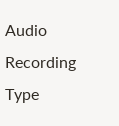Audio Recording Type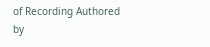of Recording Authored by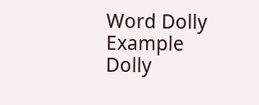Word Dolly
Example Dolly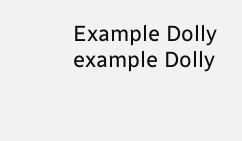Example Dolly
example Dolly